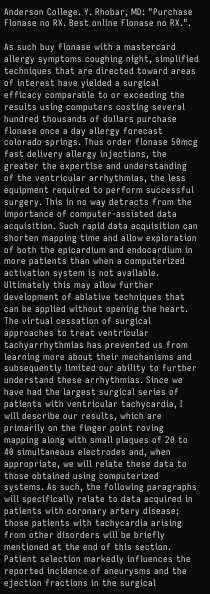Anderson College. Y. Rhobar, MD: "Purchase Flonase no RX. Best online Flonase no RX.".

As such buy flonase with a mastercard allergy symptoms coughing night, simplified techniques that are directed toward areas of interest have yielded a surgical efficacy comparable to or exceeding the results using computers costing several hundred thousands of dollars purchase flonase once a day allergy forecast colorado springs. Thus order flonase 50mcg fast delivery allergy injections, the greater the expertise and understanding of the ventricular arrhythmias, the less equipment required to perform successful surgery. This in no way detracts from the importance of computer-assisted data acquisition. Such rapid data acquisition can shorten mapping time and allow exploration of both the epicardium and endocardium in more patients than when a computerized activation system is not available. Ultimately this may allow further development of ablative techniques that can be applied without opening the heart. The virtual cessation of surgical approaches to treat ventricular tachyarrhythmias has prevented us from learning more about their mechanisms and subsequently limited our ability to further understand these arrhythmias. Since we have had the largest surgical series of patients with ventricular tachycardia, I will describe our results, which are primarily on the finger point roving mapping along with small plaques of 20 to 40 simultaneous electrodes and, when appropriate, we will relate these data to those obtained using computerized systems. As such, the following paragraphs will specifically relate to data acquired in patients with coronary artery disease; those patients with tachycardia arising from other disorders will be briefly mentioned at the end of this section. Patient selection markedly influences the reported incidence of aneurysms and the ejection fractions in the surgical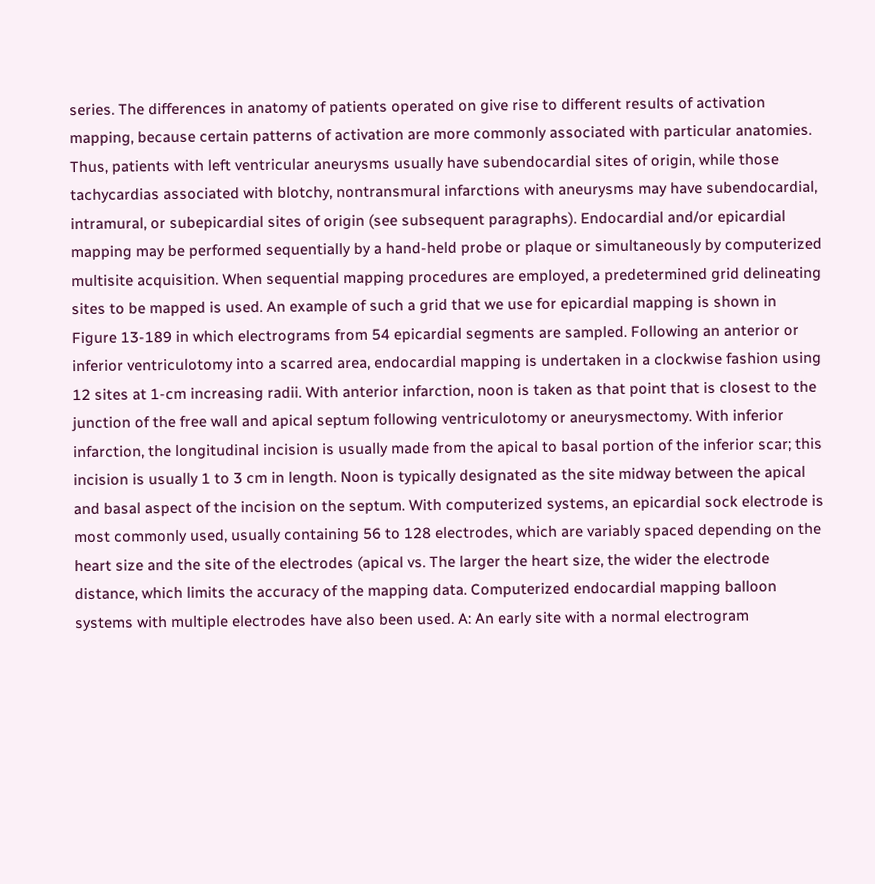series. The differences in anatomy of patients operated on give rise to different results of activation mapping, because certain patterns of activation are more commonly associated with particular anatomies. Thus, patients with left ventricular aneurysms usually have subendocardial sites of origin, while those tachycardias associated with blotchy, nontransmural infarctions with aneurysms may have subendocardial, intramural, or subepicardial sites of origin (see subsequent paragraphs). Endocardial and/or epicardial mapping may be performed sequentially by a hand-held probe or plaque or simultaneously by computerized multisite acquisition. When sequential mapping procedures are employed, a predetermined grid delineating sites to be mapped is used. An example of such a grid that we use for epicardial mapping is shown in Figure 13-189 in which electrograms from 54 epicardial segments are sampled. Following an anterior or inferior ventriculotomy into a scarred area, endocardial mapping is undertaken in a clockwise fashion using 12 sites at 1-cm increasing radii. With anterior infarction, noon is taken as that point that is closest to the junction of the free wall and apical septum following ventriculotomy or aneurysmectomy. With inferior infarction, the longitudinal incision is usually made from the apical to basal portion of the inferior scar; this incision is usually 1 to 3 cm in length. Noon is typically designated as the site midway between the apical and basal aspect of the incision on the septum. With computerized systems, an epicardial sock electrode is most commonly used, usually containing 56 to 128 electrodes, which are variably spaced depending on the heart size and the site of the electrodes (apical vs. The larger the heart size, the wider the electrode distance, which limits the accuracy of the mapping data. Computerized endocardial mapping balloon systems with multiple electrodes have also been used. A: An early site with a normal electrogram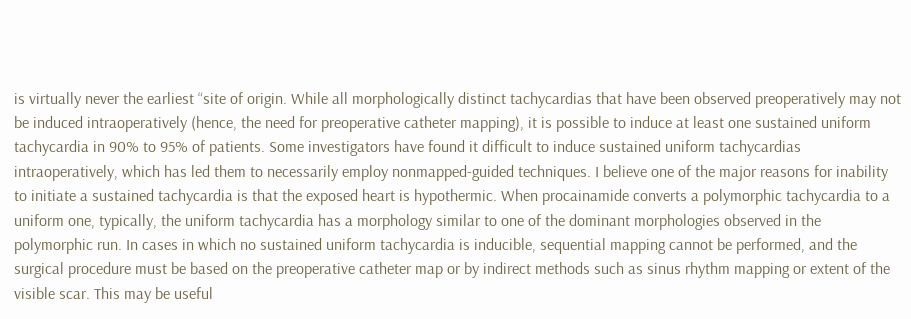is virtually never the earliest “site of origin. While all morphologically distinct tachycardias that have been observed preoperatively may not be induced intraoperatively (hence, the need for preoperative catheter mapping), it is possible to induce at least one sustained uniform tachycardia in 90% to 95% of patients. Some investigators have found it difficult to induce sustained uniform tachycardias intraoperatively, which has led them to necessarily employ nonmapped-guided techniques. I believe one of the major reasons for inability to initiate a sustained tachycardia is that the exposed heart is hypothermic. When procainamide converts a polymorphic tachycardia to a uniform one, typically, the uniform tachycardia has a morphology similar to one of the dominant morphologies observed in the polymorphic run. In cases in which no sustained uniform tachycardia is inducible, sequential mapping cannot be performed, and the surgical procedure must be based on the preoperative catheter map or by indirect methods such as sinus rhythm mapping or extent of the visible scar. This may be useful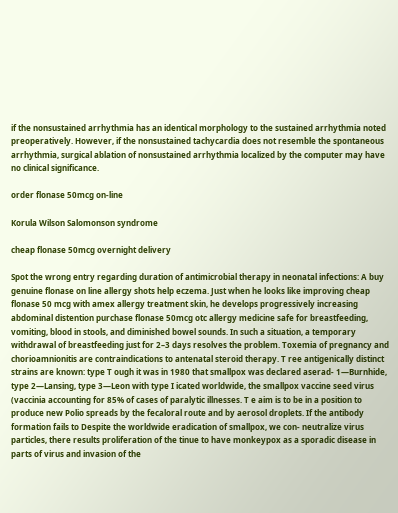if the nonsustained arrhythmia has an identical morphology to the sustained arrhythmia noted preoperatively. However, if the nonsustained tachycardia does not resemble the spontaneous arrhythmia, surgical ablation of nonsustained arrhythmia localized by the computer may have no clinical significance.

order flonase 50mcg on-line

Korula Wilson Salomonson syndrome

cheap flonase 50mcg overnight delivery

Spot the wrong entry regarding duration of antimicrobial therapy in neonatal infections: A buy genuine flonase on line allergy shots help eczema. Just when he looks like improving cheap flonase 50 mcg with amex allergy treatment skin, he develops progressively increasing abdominal distention purchase flonase 50mcg otc allergy medicine safe for breastfeeding, vomiting, blood in stools, and diminished bowel sounds. In such a situation, a temporary withdrawal of breastfeeding just for 2–3 days resolves the problem. Toxemia of pregnancy and chorioamnionitis are contraindications to antenatal steroid therapy. T ree antigenically distinct strains are known: type T ough it was in 1980 that smallpox was declared aserad- 1—Burnhide, type 2—Lansing, type 3—Leon with type I icated worldwide, the smallpox vaccine seed virus (vaccinia accounting for 85% of cases of paralytic illnesses. T e aim is to be in a position to produce new Polio spreads by the fecaloral route and by aerosol droplets. If the antibody formation fails to Despite the worldwide eradication of smallpox, we con- neutralize virus particles, there results proliferation of the tinue to have monkeypox as a sporadic disease in parts of virus and invasion of the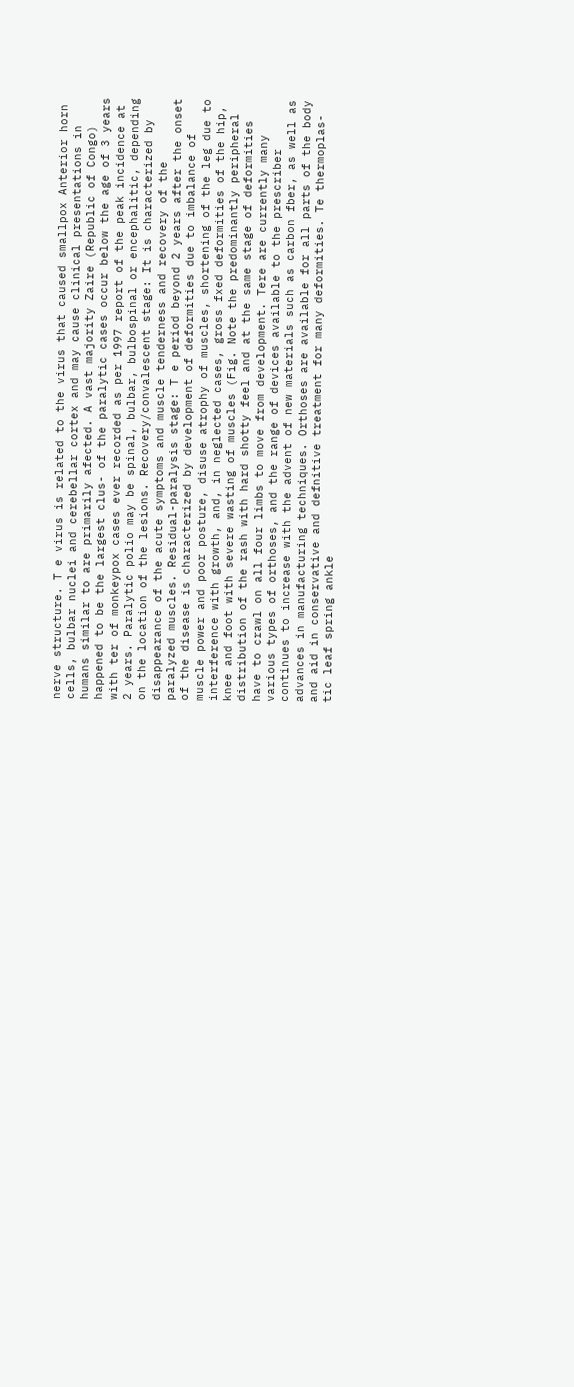nerve structure. T e virus is related to the virus that caused smallpox Anterior horn cells, bulbar nuclei and cerebellar cortex and may cause clinical presentations in humans similar to are primarily afected. A vast majority Zaire (Republic of Congo) happened to be the largest clus- of the paralytic cases occur below the age of 3 years with ter of monkeypox cases ever recorded as per 1997 report of the peak incidence at 2 years. Paralytic polio may be spinal, bulbar, bulbospinal or encephalitic, depending on the location of the lesions. Recovery/convalescent stage: It is characterized by disappearance of the acute symptoms and muscle tenderness and recovery of the paralyzed muscles. Residual-paralysis stage: T e period beyond 2 years after the onset of the disease is characterized by development of deformities due to imbalance of muscle power and poor posture, disuse atrophy of muscles, shortening of the leg due to interference with growth, and, in neglected cases, gross fxed deformities of the hip, knee and foot with severe wasting of muscles (Fig. Note the predominantly peripheral distribution of the rash with hard shotty feel and at the same stage of deformities have to crawl on all four limbs to move from development. Tere are currently many various types of orthoses, and the range of devices available to the prescriber continues to increase with the advent of new materials such as carbon fber, as well as advances in manufacturing techniques. Orthoses are available for all parts of the body and aid in conservative and defnitive treatment for many deformities. Te thermoplas- tic leaf spring ankle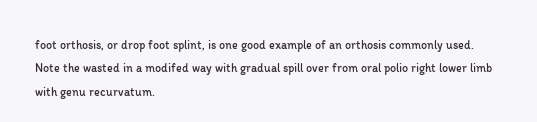foot orthosis, or drop foot splint, is one good example of an orthosis commonly used. Note the wasted in a modifed way with gradual spill over from oral polio right lower limb with genu recurvatum.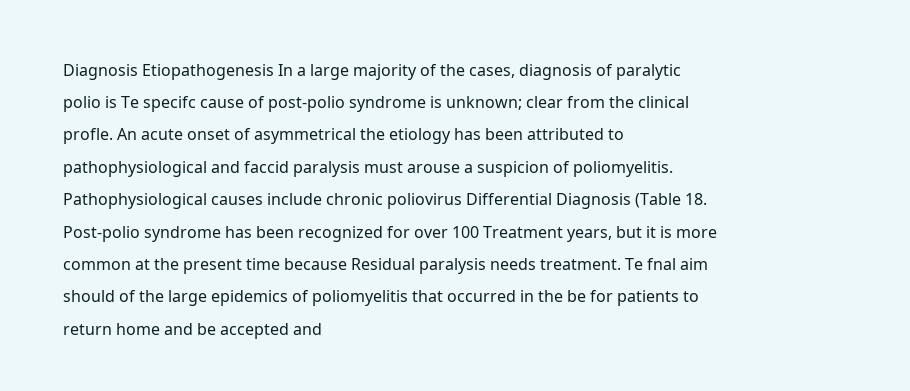Diagnosis Etiopathogenesis In a large majority of the cases, diagnosis of paralytic polio is Te specifc cause of post-polio syndrome is unknown; clear from the clinical profle. An acute onset of asymmetrical the etiology has been attributed to pathophysiological and faccid paralysis must arouse a suspicion of poliomyelitis. Pathophysiological causes include chronic poliovirus Differential Diagnosis (Table 18. Post-polio syndrome has been recognized for over 100 Treatment years, but it is more common at the present time because Residual paralysis needs treatment. Te fnal aim should of the large epidemics of poliomyelitis that occurred in the be for patients to return home and be accepted and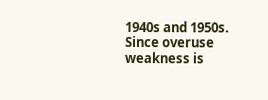1940s and 1950s. Since overuse weakness is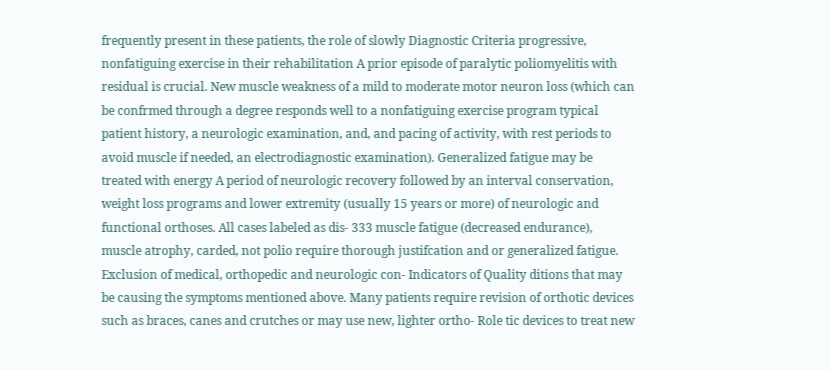frequently present in these patients, the role of slowly Diagnostic Criteria progressive, nonfatiguing exercise in their rehabilitation A prior episode of paralytic poliomyelitis with residual is crucial. New muscle weakness of a mild to moderate motor neuron loss (which can be confrmed through a degree responds well to a nonfatiguing exercise program typical patient history, a neurologic examination, and, and pacing of activity, with rest periods to avoid muscle if needed, an electrodiagnostic examination). Generalized fatigue may be treated with energy A period of neurologic recovery followed by an interval conservation, weight loss programs and lower extremity (usually 15 years or more) of neurologic and functional orthoses. All cases labeled as dis- 333 muscle fatigue (decreased endurance), muscle atrophy, carded, not polio require thorough justifcation and or generalized fatigue. Exclusion of medical, orthopedic and neurologic con- Indicators of Quality ditions that may be causing the symptoms mentioned above. Many patients require revision of orthotic devices such as braces, canes and crutches or may use new, lighter ortho- Role tic devices to treat new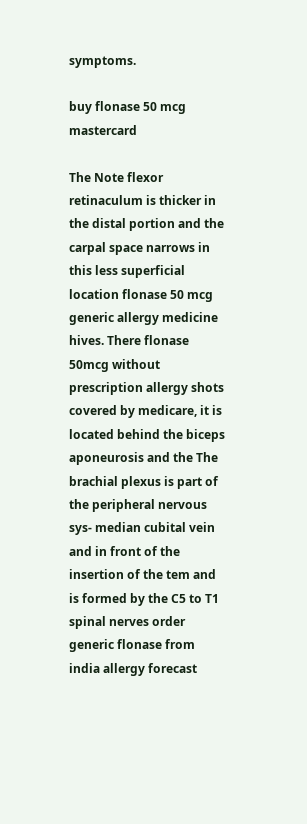symptoms.

buy flonase 50 mcg mastercard

The Note flexor retinaculum is thicker in the distal portion and the carpal space narrows in this less superficial location flonase 50 mcg generic allergy medicine hives. There flonase 50mcg without prescription allergy shots covered by medicare, it is located behind the biceps aponeurosis and the The brachial plexus is part of the peripheral nervous sys- median cubital vein and in front of the insertion of the tem and is formed by the C5 to T1 spinal nerves order generic flonase from india allergy forecast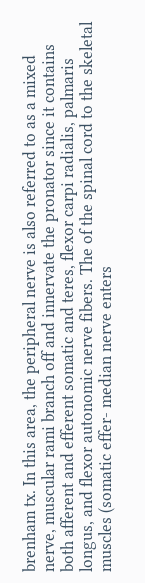brenham tx. In this area, the peripheral nerve is also referred to as a mixed nerve, muscular rami branch off and innervate the pronator since it contains both afferent and efferent somatic and teres, flexor carpi radialis, palmaris longus, and flexor autonomic nerve fibers. The of the spinal cord to the skeletal muscles (somatic effer- median nerve enters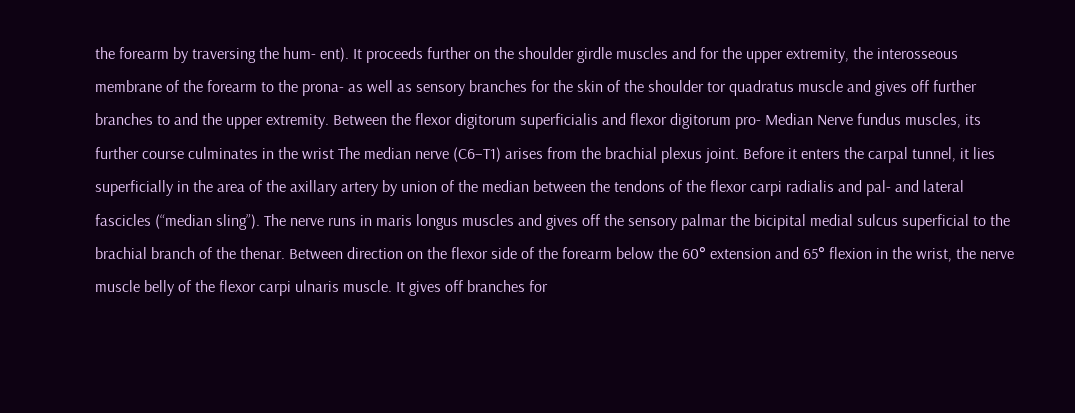the forearm by traversing the hum- ent). It proceeds further on the shoulder girdle muscles and for the upper extremity, the interosseous membrane of the forearm to the prona- as well as sensory branches for the skin of the shoulder tor quadratus muscle and gives off further branches to and the upper extremity. Between the flexor digitorum superficialis and flexor digitorum pro- Median Nerve fundus muscles, its further course culminates in the wrist The median nerve (C6–T1) arises from the brachial plexus joint. Before it enters the carpal tunnel, it lies superficially in the area of the axillary artery by union of the median between the tendons of the flexor carpi radialis and pal- and lateral fascicles (“median sling”). The nerve runs in maris longus muscles and gives off the sensory palmar the bicipital medial sulcus superficial to the brachial branch of the thenar. Between direction on the flexor side of the forearm below the 60° extension and 65° flexion in the wrist, the nerve muscle belly of the flexor carpi ulnaris muscle. It gives off branches for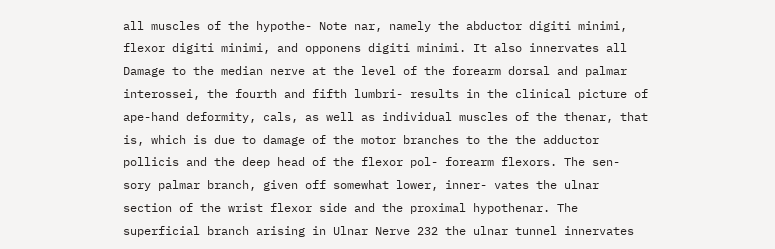all muscles of the hypothe- Note nar, namely the abductor digiti minimi, flexor digiti minimi, and opponens digiti minimi. It also innervates all Damage to the median nerve at the level of the forearm dorsal and palmar interossei, the fourth and fifth lumbri- results in the clinical picture of ape-hand deformity, cals, as well as individual muscles of the thenar, that is, which is due to damage of the motor branches to the the adductor pollicis and the deep head of the flexor pol- forearm flexors. The sen- sory palmar branch, given off somewhat lower, inner- vates the ulnar section of the wrist flexor side and the proximal hypothenar. The superficial branch arising in Ulnar Nerve 232 the ulnar tunnel innervates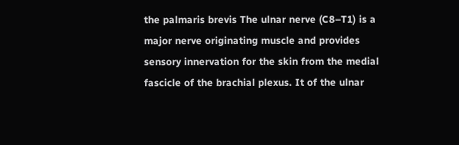the palmaris brevis The ulnar nerve (C8–T1) is a major nerve originating muscle and provides sensory innervation for the skin from the medial fascicle of the brachial plexus. It of the ulnar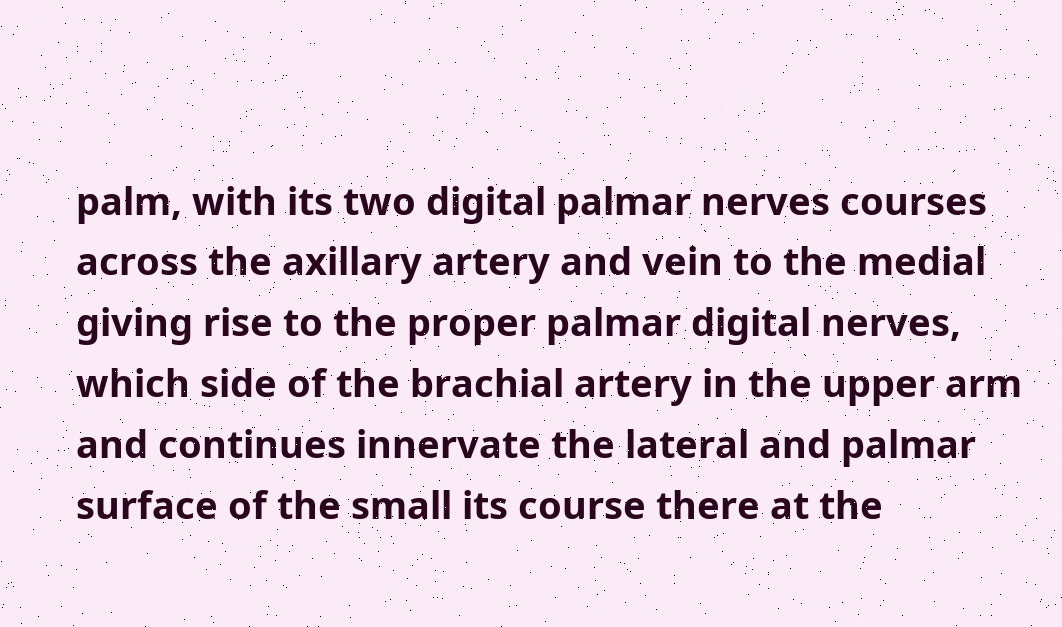palm, with its two digital palmar nerves courses across the axillary artery and vein to the medial giving rise to the proper palmar digital nerves, which side of the brachial artery in the upper arm and continues innervate the lateral and palmar surface of the small its course there at the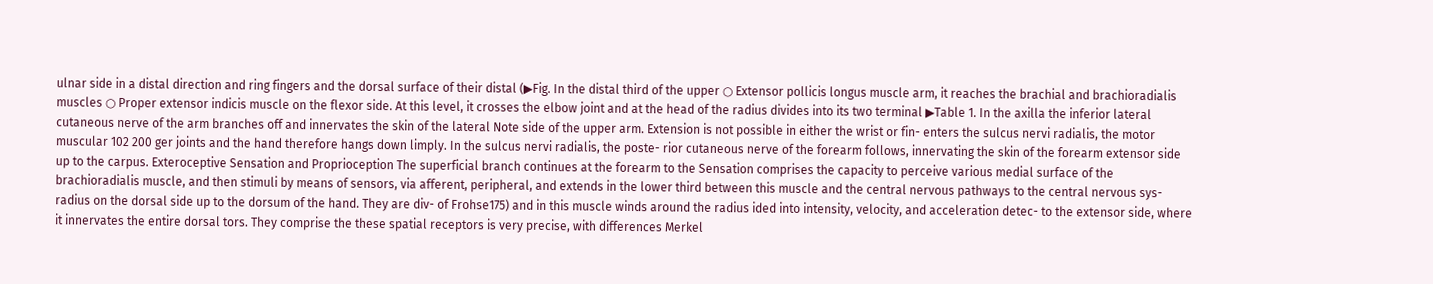ulnar side in a distal direction and ring fingers and the dorsal surface of their distal (▶Fig. In the distal third of the upper ○ Extensor pollicis longus muscle arm, it reaches the brachial and brachioradialis muscles ○ Proper extensor indicis muscle on the flexor side. At this level, it crosses the elbow joint and at the head of the radius divides into its two terminal ▶Table 1. In the axilla the inferior lateral cutaneous nerve of the arm branches off and innervates the skin of the lateral Note side of the upper arm. Extension is not possible in either the wrist or fin- enters the sulcus nervi radialis, the motor muscular 102 200 ger joints and the hand therefore hangs down limply. In the sulcus nervi radialis, the poste- rior cutaneous nerve of the forearm follows, innervating the skin of the forearm extensor side up to the carpus. Exteroceptive Sensation and Proprioception The superficial branch continues at the forearm to the Sensation comprises the capacity to perceive various medial surface of the brachioradialis muscle, and then stimuli by means of sensors, via afferent, peripheral, and extends in the lower third between this muscle and the central nervous pathways to the central nervous sys- radius on the dorsal side up to the dorsum of the hand. They are div- of Frohse175) and in this muscle winds around the radius ided into intensity, velocity, and acceleration detec- to the extensor side, where it innervates the entire dorsal tors. They comprise the these spatial receptors is very precise, with differences Merkel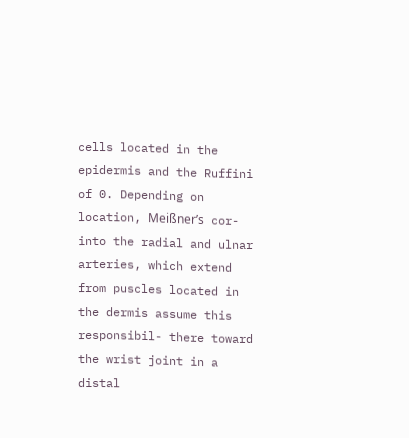cells located in the epidermis and the Ruffini of 0. Depending on location, Meißner’s cor- into the radial and ulnar arteries, which extend from puscles located in the dermis assume this responsibil- there toward the wrist joint in a distal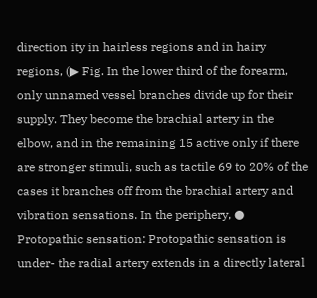direction ity in hairless regions and in hairy regions, (▶ Fig. In the lower third of the forearm, only unnamed vessel branches divide up for their supply. They become the brachial artery in the elbow, and in the remaining 15 active only if there are stronger stimuli, such as tactile 69 to 20% of the cases it branches off from the brachial artery and vibration sensations. In the periphery, ● Protopathic sensation: Protopathic sensation is under- the radial artery extends in a directly lateral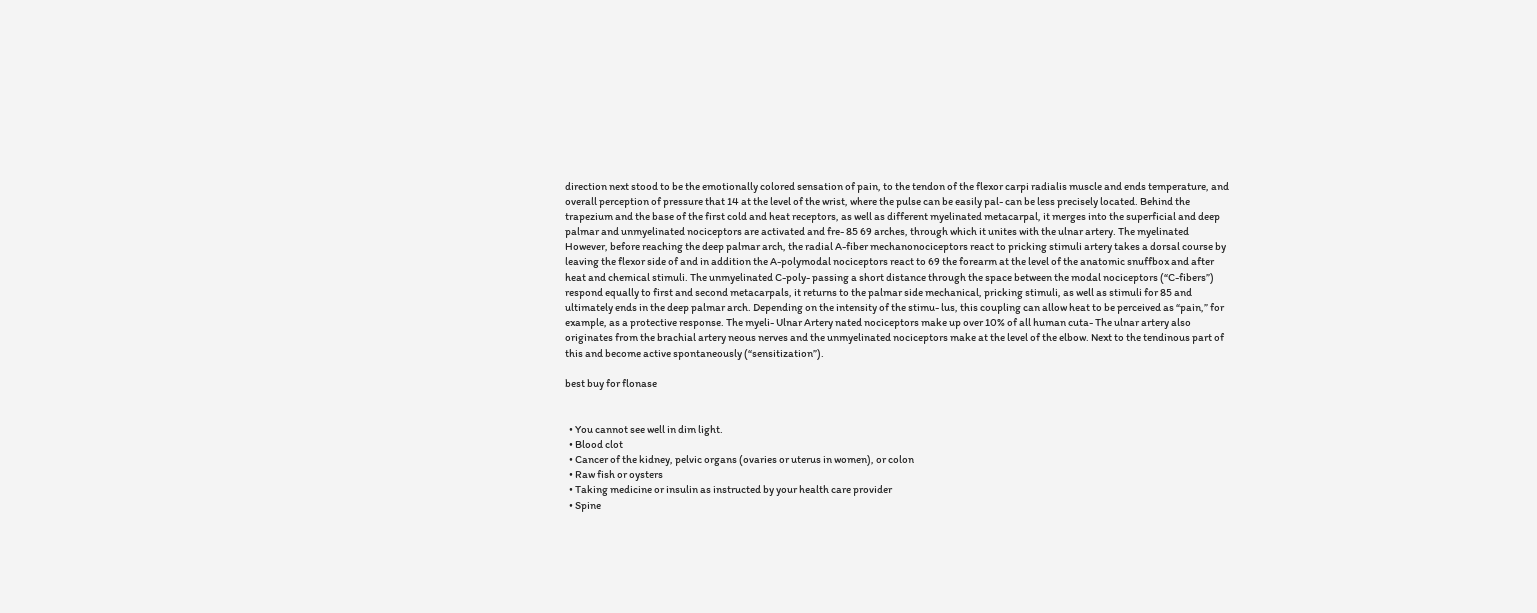direction next stood to be the emotionally colored sensation of pain, to the tendon of the flexor carpi radialis muscle and ends temperature, and overall perception of pressure that 14 at the level of the wrist, where the pulse can be easily pal- can be less precisely located. Behind the trapezium and the base of the first cold and heat receptors, as well as different myelinated metacarpal, it merges into the superficial and deep palmar and unmyelinated nociceptors are activated and fre- 85 69 arches, through which it unites with the ulnar artery. The myelinated However, before reaching the deep palmar arch, the radial A-fiber mechanonociceptors react to pricking stimuli artery takes a dorsal course by leaving the flexor side of and in addition the A-polymodal nociceptors react to 69 the forearm at the level of the anatomic snuffbox and after heat and chemical stimuli. The unmyelinated C-poly- passing a short distance through the space between the modal nociceptors (“C-fibers”) respond equally to first and second metacarpals, it returns to the palmar side mechanical, pricking stimuli, as well as stimuli for 85 and ultimately ends in the deep palmar arch. Depending on the intensity of the stimu- lus, this coupling can allow heat to be perceived as “pain,” for example, as a protective response. The myeli- Ulnar Artery nated nociceptors make up over 10% of all human cuta- The ulnar artery also originates from the brachial artery neous nerves and the unmyelinated nociceptors make at the level of the elbow. Next to the tendinous part of this and become active spontaneously (“sensitization”).

best buy for flonase


  • You cannot see well in dim light.
  • Blood clot
  • Cancer of the kidney, pelvic organs (ovaries or uterus in women), or colon
  • Raw fish or oysters
  • Taking medicine or insulin as instructed by your health care provider
  • Spine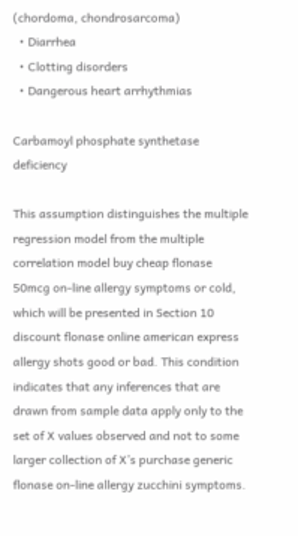(chordoma, chondrosarcoma)
  • Diarrhea
  • Clotting disorders
  • Dangerous heart arrhythmias

Carbamoyl phosphate synthetase deficiency

This assumption distinguishes the multiple regression model from the multiple correlation model buy cheap flonase 50mcg on-line allergy symptoms or cold, which will be presented in Section 10 discount flonase online american express allergy shots good or bad. This condition indicates that any inferences that are drawn from sample data apply only to the set of X values observed and not to some larger collection of X’s purchase generic flonase on-line allergy zucchini symptoms.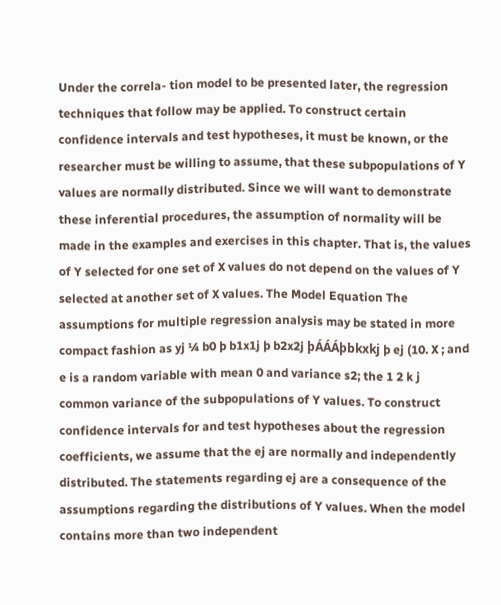Under the correla- tion model to be presented later, the regression techniques that follow may be applied. To construct certain confidence intervals and test hypotheses, it must be known, or the researcher must be willing to assume, that these subpopulations of Y values are normally distributed. Since we will want to demonstrate these inferential procedures, the assumption of normality will be made in the examples and exercises in this chapter. That is, the values of Y selected for one set of X values do not depend on the values of Y selected at another set of X values. The Model Equation The assumptions for multiple regression analysis may be stated in more compact fashion as yj ¼ b0 þ b1x1j þ b2x2j þÁÁÁþbkxkj þ ej (10. X ; and e is a random variable with mean 0 and variance s2; the 1 2 k j common variance of the subpopulations of Y values. To construct confidence intervals for and test hypotheses about the regression coefficients, we assume that the ej are normally and independently distributed. The statements regarding ej are a consequence of the assumptions regarding the distributions of Y values. When the model contains more than two independent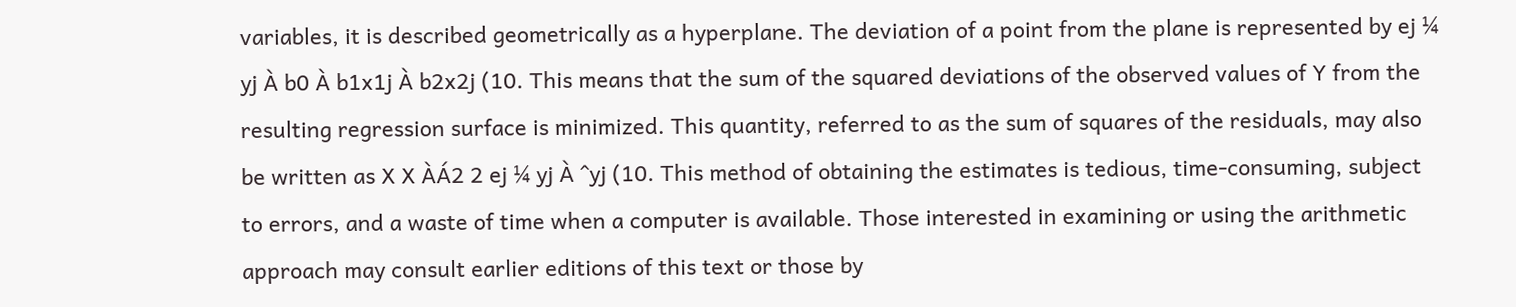variables, it is described geometrically as a hyperplane. The deviation of a point from the plane is represented by ej ¼ yj À b0 À b1x1j À b2x2j (10. This means that the sum of the squared deviations of the observed values of Y from the resulting regression surface is minimized. This quantity, referred to as the sum of squares of the residuals, may also be written as X X ÀÁ2 2 ej ¼ yj À ^yj (10. This method of obtaining the estimates is tedious, time-consuming, subject to errors, and a waste of time when a computer is available. Those interested in examining or using the arithmetic approach may consult earlier editions of this text or those by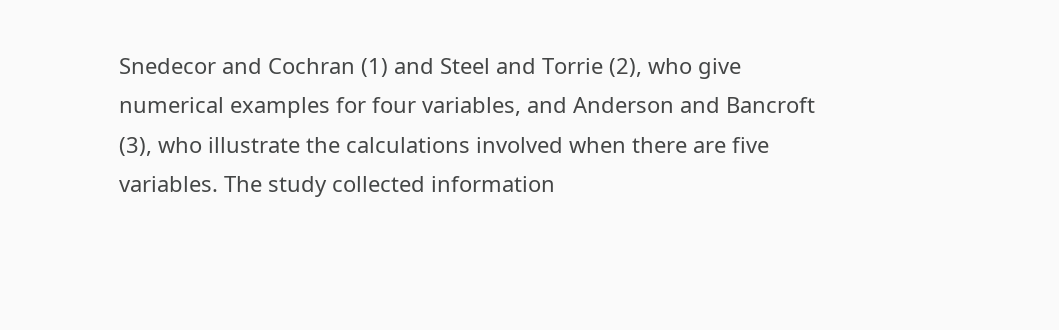Snedecor and Cochran (1) and Steel and Torrie (2), who give numerical examples for four variables, and Anderson and Bancroft (3), who illustrate the calculations involved when there are five variables. The study collected information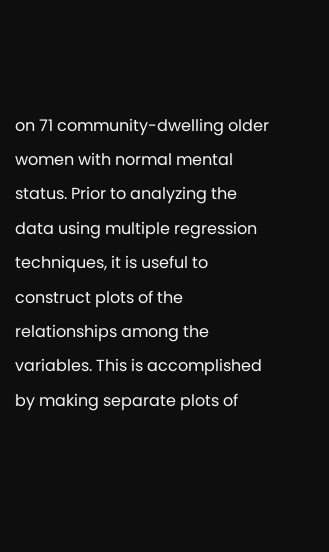on 71 community-dwelling older women with normal mental status. Prior to analyzing the data using multiple regression techniques, it is useful to construct plots of the relationships among the variables. This is accomplished by making separate plots of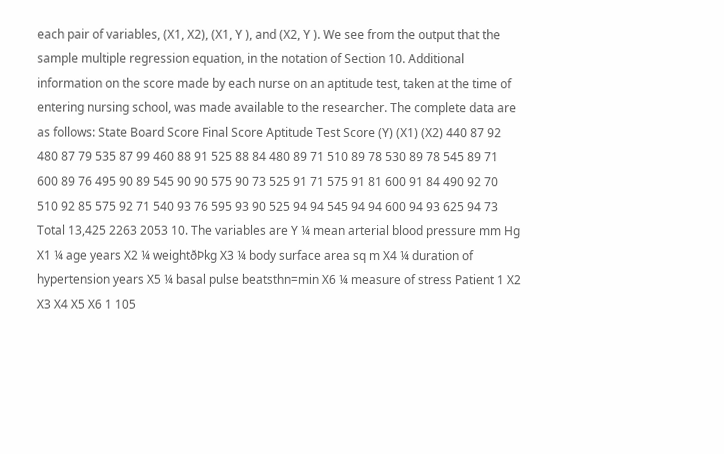each pair of variables, (X1, X2), (X1, Y ), and (X2, Y ). We see from the output that the sample multiple regression equation, in the notation of Section 10. Additional information on the score made by each nurse on an aptitude test, taken at the time of entering nursing school, was made available to the researcher. The complete data are as follows: State Board Score Final Score Aptitude Test Score (Y) (X1) (X2) 440 87 92 480 87 79 535 87 99 460 88 91 525 88 84 480 89 71 510 89 78 530 89 78 545 89 71 600 89 76 495 90 89 545 90 90 575 90 73 525 91 71 575 91 81 600 91 84 490 92 70 510 92 85 575 92 71 540 93 76 595 93 90 525 94 94 545 94 94 600 94 93 625 94 73 Total 13,425 2263 2053 10. The variables are Y ¼ mean arterial blood pressure mm Hg X1 ¼ age years X2 ¼ weightðÞkg X3 ¼ body surface area sq m X4 ¼ duration of hypertension years X5 ¼ basal pulse beatsthn=min X6 ¼ measure of stress Patient 1 X2 X3 X4 X5 X6 1 105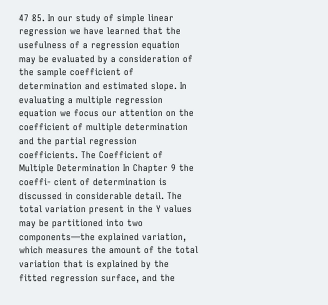47 85. In our study of simple linear regression we have learned that the usefulness of a regression equation may be evaluated by a consideration of the sample coefficient of determination and estimated slope. In evaluating a multiple regression equation we focus our attention on the coefficient of multiple determination and the partial regression coefficients. The Coefficient of Multiple Determination In Chapter 9 the coeffi- cient of determination is discussed in considerable detail. The total variation present in the Y values may be partitioned into two components—the explained variation, which measures the amount of the total variation that is explained by the fitted regression surface, and the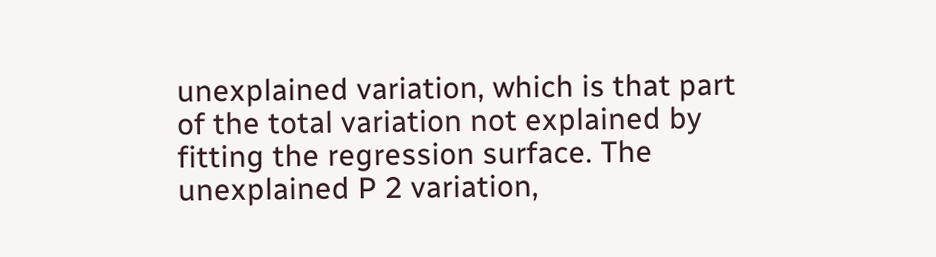unexplained variation, which is that part of the total variation not explained by fitting the regression surface. The unexplained P 2 variation,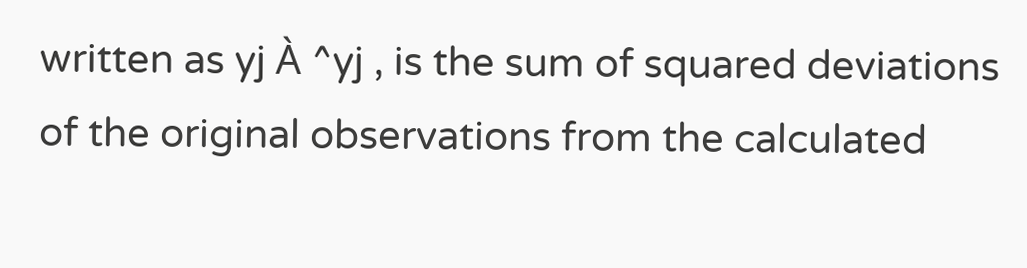written as yj À ^yj , is the sum of squared deviations of the original observations from the calculated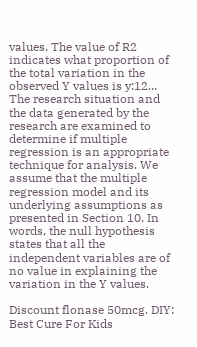values. The value of R2 indicates what proportion of the total variation in the observed Y values is y:12... The research situation and the data generated by the research are examined to determine if multiple regression is an appropriate technique for analysis. We assume that the multiple regression model and its underlying assumptions as presented in Section 10. In words, the null hypothesis states that all the independent variables are of no value in explaining the variation in the Y values.

Discount flonase 50mcg. DIY: Best Cure For Kids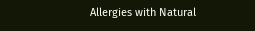Allergies with Natural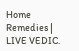Home Remedies | LIVE VEDIC.